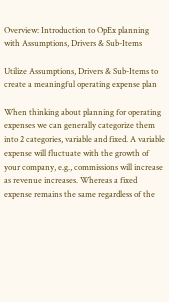Overview: Introduction to OpEx planning with Assumptions, Drivers & Sub-Items

Utilize Assumptions, Drivers & Sub-Items to create a meaningful operating expense plan

When thinking about planning for operating expenses we can generally categorize them into 2 categories, variable and fixed. A variable expense will fluctuate with the growth of your company, e.g., commissions will increase as revenue increases. Whereas a fixed expense remains the same regardless of the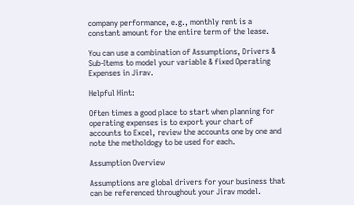company performance, e.g., monthly rent is a constant amount for the entire term of the lease.

You can use a combination of Assumptions, Drivers & Sub-Items to model your variable & fixed Operating Expenses in Jirav.

Helpful Hint:

Often times a good place to start when planning for operating expenses is to export your chart of accounts to Excel, review the accounts one by one and note the metholdogy to be used for each.

Assumption Overview

Assumptions are global drivers for your business that can be referenced throughout your Jirav model.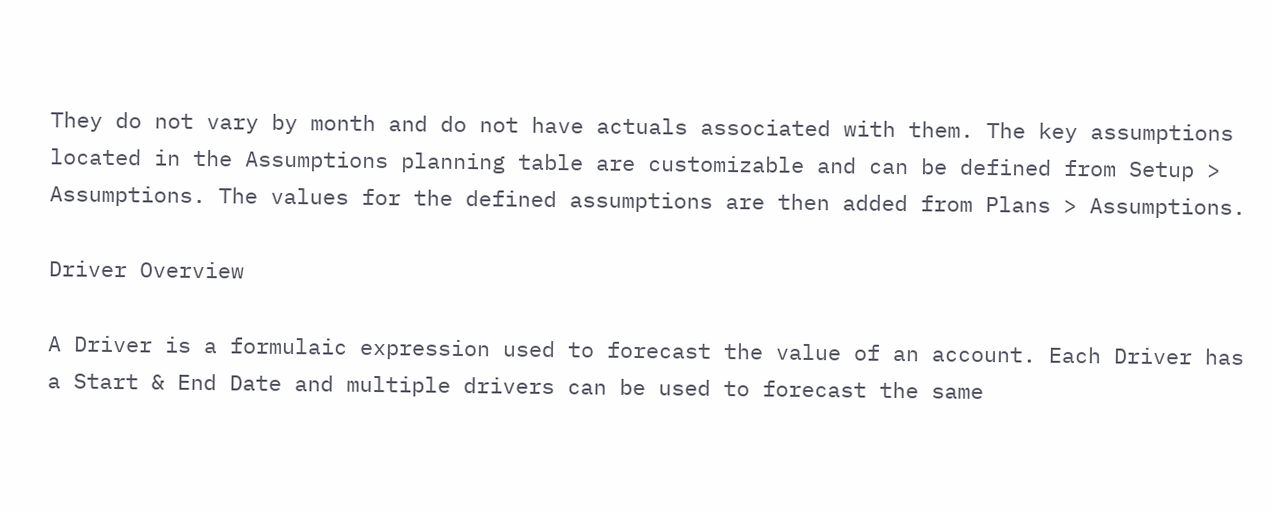They do not vary by month and do not have actuals associated with them. The key assumptions located in the Assumptions planning table are customizable and can be defined from Setup > Assumptions. The values for the defined assumptions are then added from Plans > Assumptions.

Driver Overview

A Driver is a formulaic expression used to forecast the value of an account. Each Driver has a Start & End Date and multiple drivers can be used to forecast the same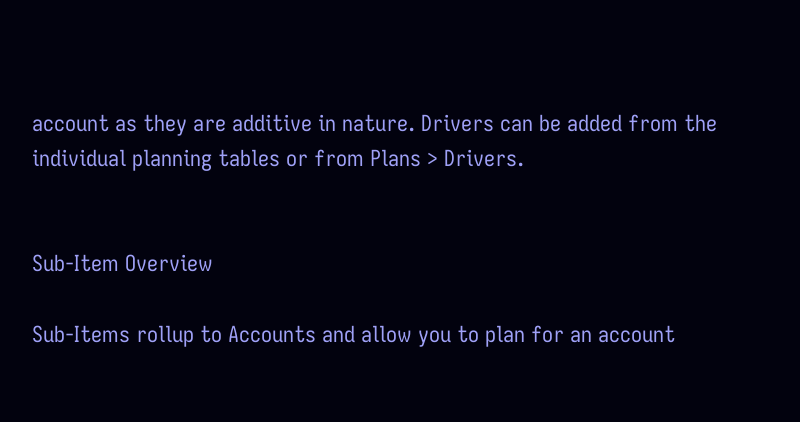account as they are additive in nature. Drivers can be added from the individual planning tables or from Plans > Drivers.


Sub-Item Overview

Sub-Items rollup to Accounts and allow you to plan for an account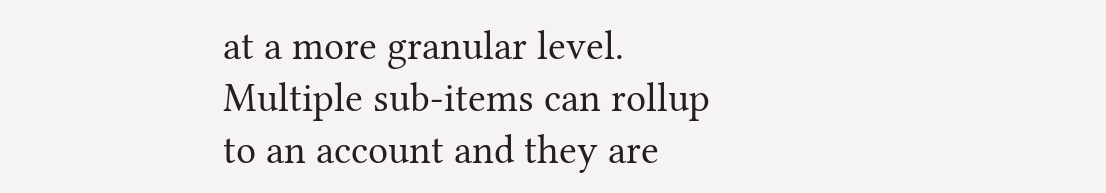at a more granular level. Multiple sub-items can rollup to an account and they are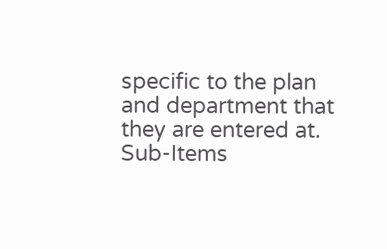specific to the plan and department that they are entered at. Sub-Items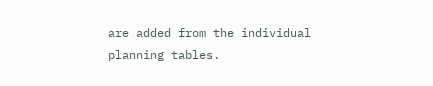are added from the individual planning tables.